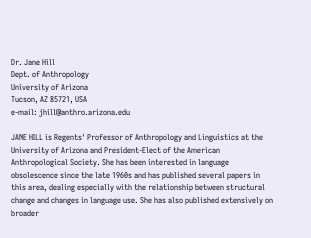Dr. Jane Hill
Dept. of Anthropology
University of Arizona
Tucson, AZ 85721, USA
e-mail: jhill@anthro.arizona.edu

JANE HILL is Regents' Professor of Anthropology and Linguistics at the University of Arizona and President-Elect of the American Anthropological Society. She has been interested in language obsolescence since the late 1960s and has published several papers in this area, dealing especially with the relationship between structural change and changes in language use. She has also published extensively on broader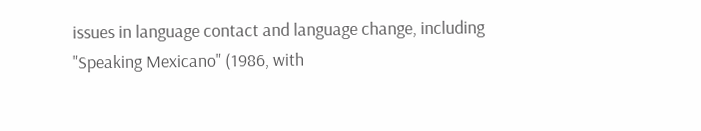issues in language contact and language change, including "Speaking Mexicano" (1986, with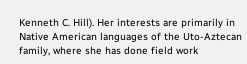Kenneth C. Hill). Her interests are primarily in Native American languages of the Uto-Aztecan family, where she has done field work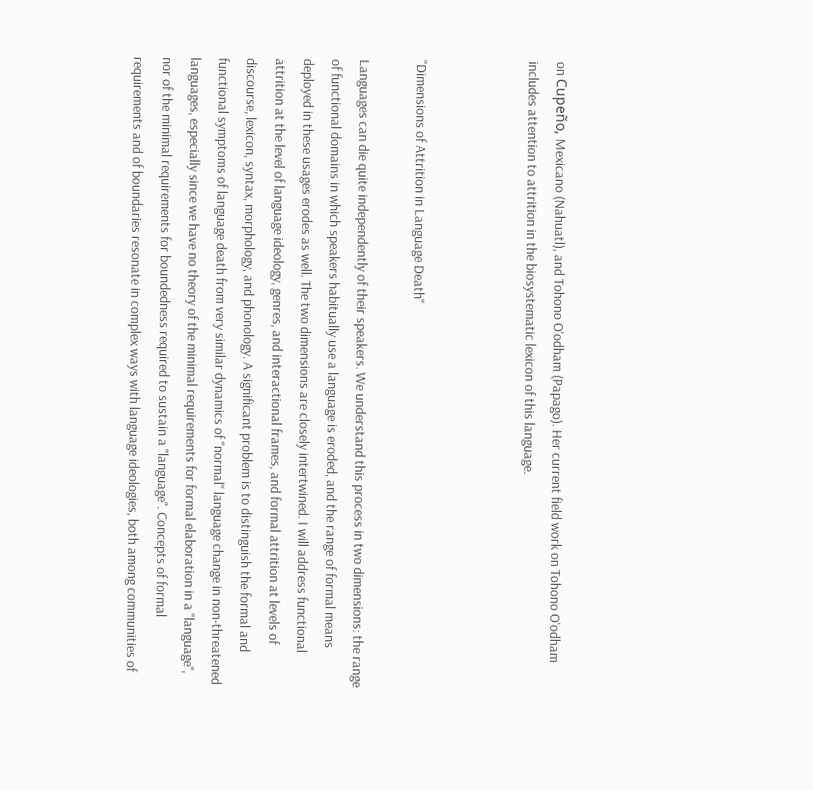on Cupeño, Mexicano (Nahuatl), and Tohono O'odham (Papago). Her current field work on Tohono O'odham includes attention to attrition in the biosystematic lexicon of this language.



"Dimensions of Attrition in Language Death"

Languages can die quite independently of their speakers. We understand this process in two dimensions: the range of functional domains in which speakers habitually use a language is eroded, and the range of formal means deployed in these usages erodes as well. The two dimensions are closely intertwined. I will address functional attrition at the level of language ideology, genres, and interactional frames, and formal attrition at levels of discourse, lexicon, syntax, morphology, and phonology. A significant problem is to distinguish the formal and functional symptoms of language death from very similar dynamics of "normal" language change in non-threatened languages, especially since we have no theory of the minimal requirements for formal elaboration in a "language", nor of the minimal requirements for boundedness required to sustain a "language". Concepts of formal requirements and of boundaries resonate in complex ways with language ideologies, both among communities of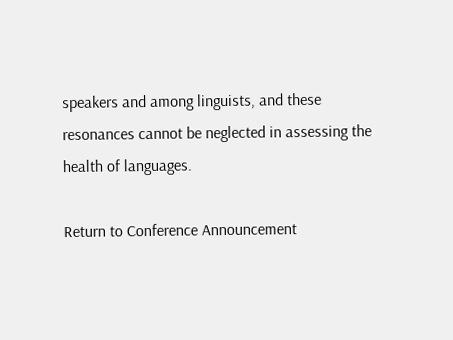speakers and among linguists, and these resonances cannot be neglected in assessing the health of languages.

Return to Conference Announcement